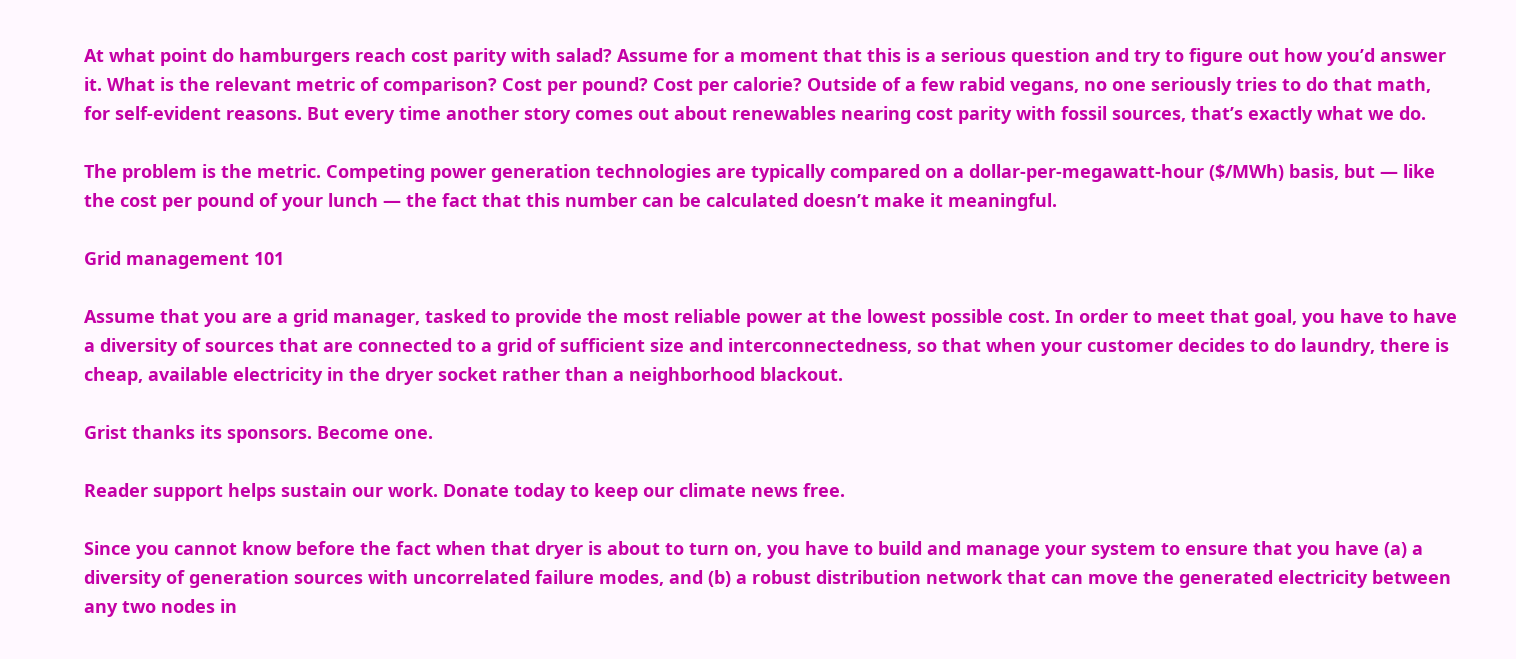At what point do hamburgers reach cost parity with salad? Assume for a moment that this is a serious question and try to figure out how you’d answer it. What is the relevant metric of comparison? Cost per pound? Cost per calorie? Outside of a few rabid vegans, no one seriously tries to do that math, for self-evident reasons. But every time another story comes out about renewables nearing cost parity with fossil sources, that’s exactly what we do.

The problem is the metric. Competing power generation technologies are typically compared on a dollar-per-megawatt-hour ($/MWh) basis, but — like the cost per pound of your lunch — the fact that this number can be calculated doesn’t make it meaningful.

Grid management 101

Assume that you are a grid manager, tasked to provide the most reliable power at the lowest possible cost. In order to meet that goal, you have to have a diversity of sources that are connected to a grid of sufficient size and interconnectedness, so that when your customer decides to do laundry, there is cheap, available electricity in the dryer socket rather than a neighborhood blackout.

Grist thanks its sponsors. Become one.

Reader support helps sustain our work. Donate today to keep our climate news free.

Since you cannot know before the fact when that dryer is about to turn on, you have to build and manage your system to ensure that you have (a) a diversity of generation sources with uncorrelated failure modes, and (b) a robust distribution network that can move the generated electricity between any two nodes in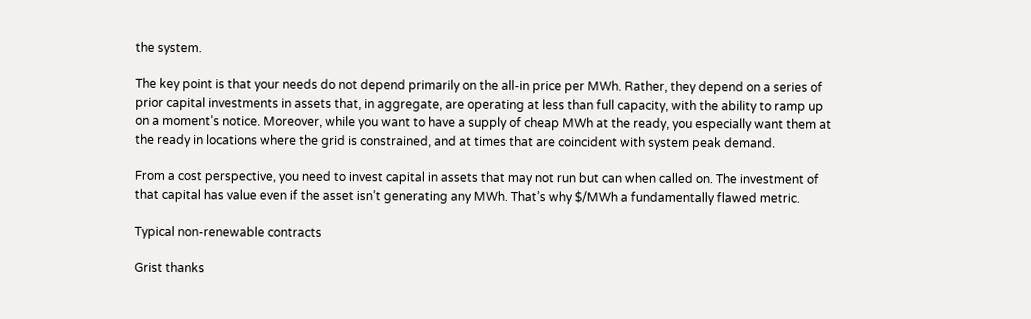the system.

The key point is that your needs do not depend primarily on the all-in price per MWh. Rather, they depend on a series of prior capital investments in assets that, in aggregate, are operating at less than full capacity, with the ability to ramp up on a moment’s notice. Moreover, while you want to have a supply of cheap MWh at the ready, you especially want them at the ready in locations where the grid is constrained, and at times that are coincident with system peak demand.

From a cost perspective, you need to invest capital in assets that may not run but can when called on. The investment of that capital has value even if the asset isn’t generating any MWh. That’s why $/MWh a fundamentally flawed metric.

Typical non-renewable contracts

Grist thanks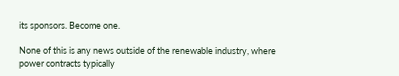its sponsors. Become one.

None of this is any news outside of the renewable industry, where power contracts typically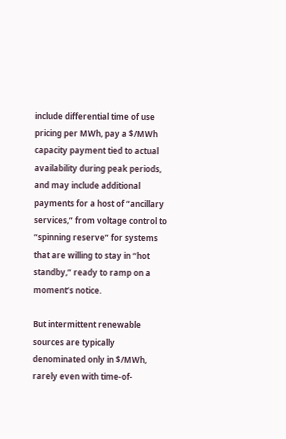include differential time of use pricing per MWh, pay a $/MWh capacity payment tied to actual availability during peak periods, and may include additional payments for a host of “ancillary services,” from voltage control to “spinning reserve” for systems that are willing to stay in “hot standby,” ready to ramp on a moment’s notice.

But intermittent renewable sources are typically denominated only in $/MWh, rarely even with time-of-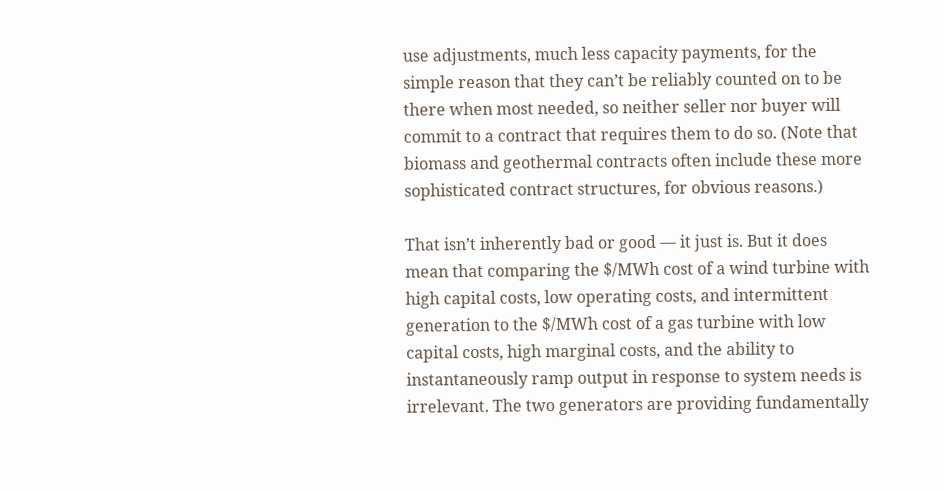use adjustments, much less capacity payments, for the simple reason that they can’t be reliably counted on to be there when most needed, so neither seller nor buyer will commit to a contract that requires them to do so. (Note that biomass and geothermal contracts often include these more sophisticated contract structures, for obvious reasons.)

That isn’t inherently bad or good — it just is. But it does mean that comparing the $/MWh cost of a wind turbine with high capital costs, low operating costs, and intermittent generation to the $/MWh cost of a gas turbine with low capital costs, high marginal costs, and the ability to instantaneously ramp output in response to system needs is irrelevant. The two generators are providing fundamentally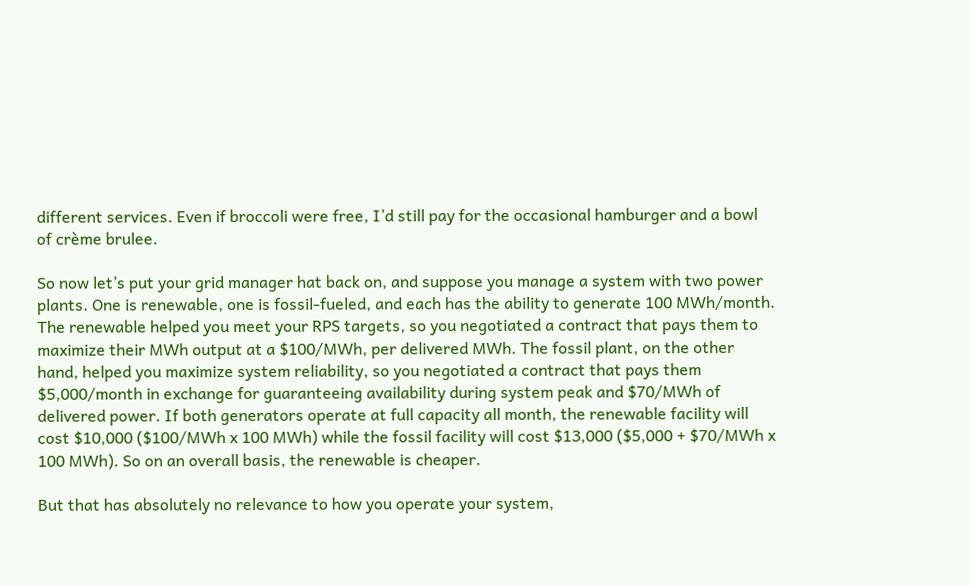different services. Even if broccoli were free, I’d still pay for the occasional hamburger and a bowl of crème brulee.

So now let’s put your grid manager hat back on, and suppose you manage a system with two power plants. One is renewable, one is fossil-fueled, and each has the ability to generate 100 MWh/month. The renewable helped you meet your RPS targets, so you negotiated a contract that pays them to maximize their MWh output at a $100/MWh, per delivered MWh. The fossil plant, on the other hand, helped you maximize system reliability, so you negotiated a contract that pays them $5,000/month in exchange for guaranteeing availability during system peak and $70/MWh of delivered power. If both generators operate at full capacity all month, the renewable facility will cost $10,000 ($100/MWh x 100 MWh) while the fossil facility will cost $13,000 ($5,000 + $70/MWh x 100 MWh). So on an overall basis, the renewable is cheaper.

But that has absolutely no relevance to how you operate your system,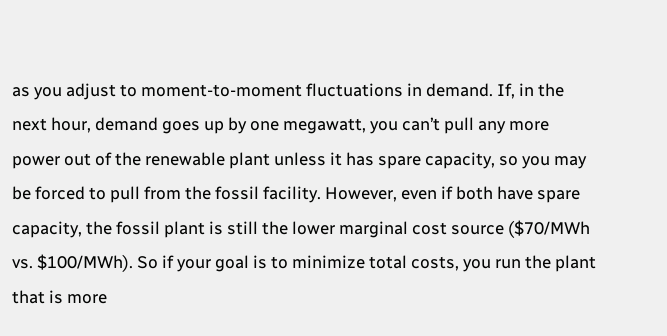as you adjust to moment-to-moment fluctuations in demand. If, in the next hour, demand goes up by one megawatt, you can’t pull any more power out of the renewable plant unless it has spare capacity, so you may be forced to pull from the fossil facility. However, even if both have spare capacity, the fossil plant is still the lower marginal cost source ($70/MWh vs. $100/MWh). So if your goal is to minimize total costs, you run the plant that is more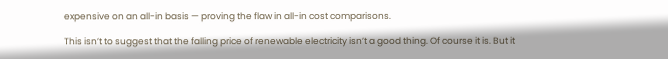expensive on an all-in basis — proving the flaw in all-in cost comparisons.

This isn’t to suggest that the falling price of renewable electricity isn’t a good thing. Of course it is. But it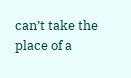can’t take the place of a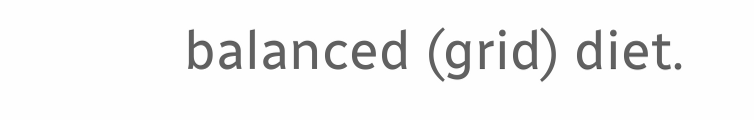balanced (grid) diet.